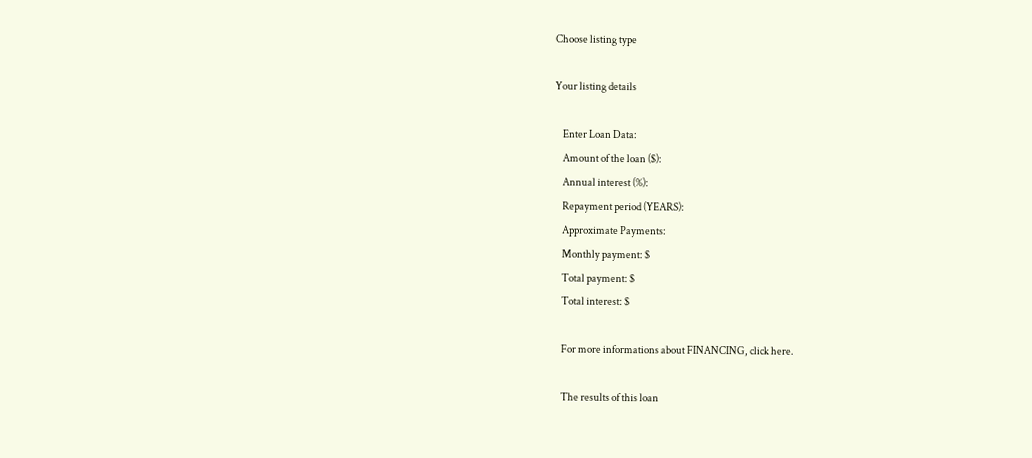Choose listing type

Your listing details

    Enter Loan Data:
    Amount of the loan ($):
    Annual interest (%):
    Repayment period (YEARS):
    Approximate Payments:
    Monthly payment: $
    Total payment: $
    Total interest: $

    For more informations about FINANCING, click here.

    The results of this loan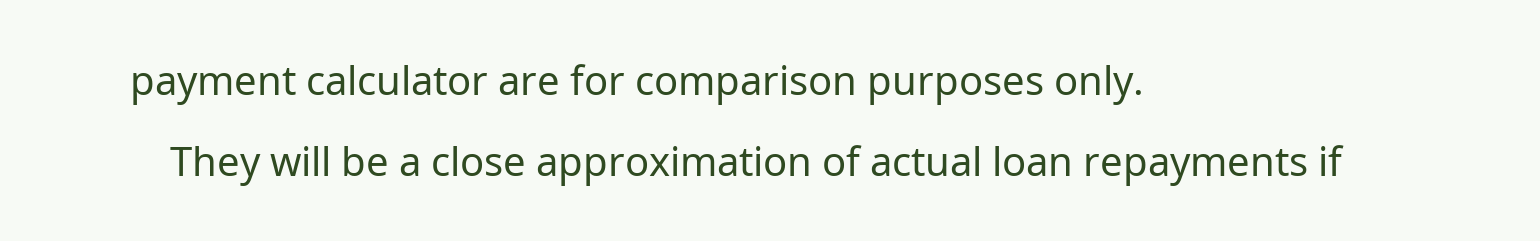payment calculator are for comparison purposes only.
    They will be a close approximation of actual loan repayments if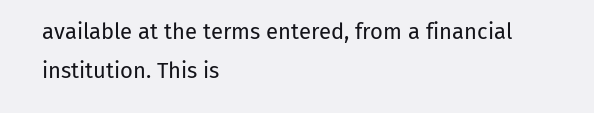available at the terms entered, from a financial institution. This is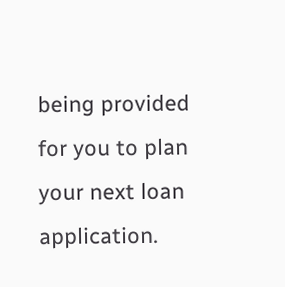being provided for you to plan your next loan application.